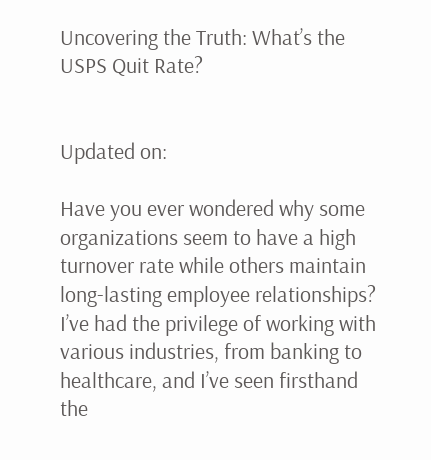Uncovering the Truth: What’s the USPS Quit Rate?


Updated on:

Have you ever wondered why some organizations seem to have a high turnover rate while others maintain long-lasting employee relationships? I’ve had the privilege of working with various industries, from banking to healthcare, and I’ve seen firsthand the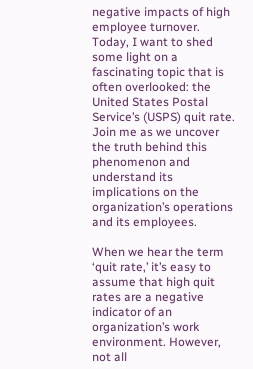negative impacts of high employee turnover. Today, I want to shed some light on a fascinating topic that is often overlooked: the United States Postal Service’s (USPS) quit rate. Join me as we uncover the truth behind this phenomenon and understand its implications on the organization’s operations and its employees.

When we hear the term ‘quit rate,’ it’s easy to assume that high quit rates are a negative indicator of an organization’s work environment. However, not all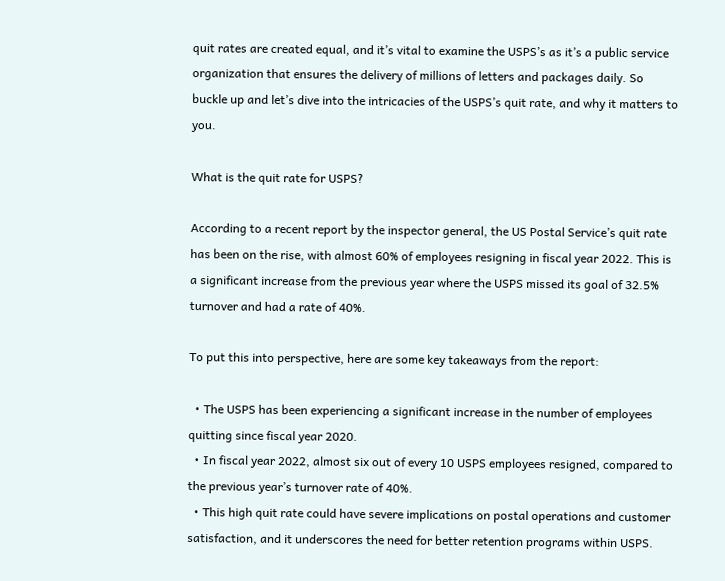quit rates are created equal, and it’s vital to examine the USPS’s as it’s a public service organization that ensures the delivery of millions of letters and packages daily. So buckle up and let’s dive into the intricacies of the USPS’s quit rate, and why it matters to you.

What is the quit rate for USPS?

According to a recent report by the inspector general, the US Postal Service’s quit rate has been on the rise, with almost 60% of employees resigning in fiscal year 2022. This is a significant increase from the previous year where the USPS missed its goal of 32.5% turnover and had a rate of 40%.

To put this into perspective, here are some key takeaways from the report:

  • The USPS has been experiencing a significant increase in the number of employees quitting since fiscal year 2020.
  • In fiscal year 2022, almost six out of every 10 USPS employees resigned, compared to the previous year’s turnover rate of 40%.
  • This high quit rate could have severe implications on postal operations and customer satisfaction, and it underscores the need for better retention programs within USPS.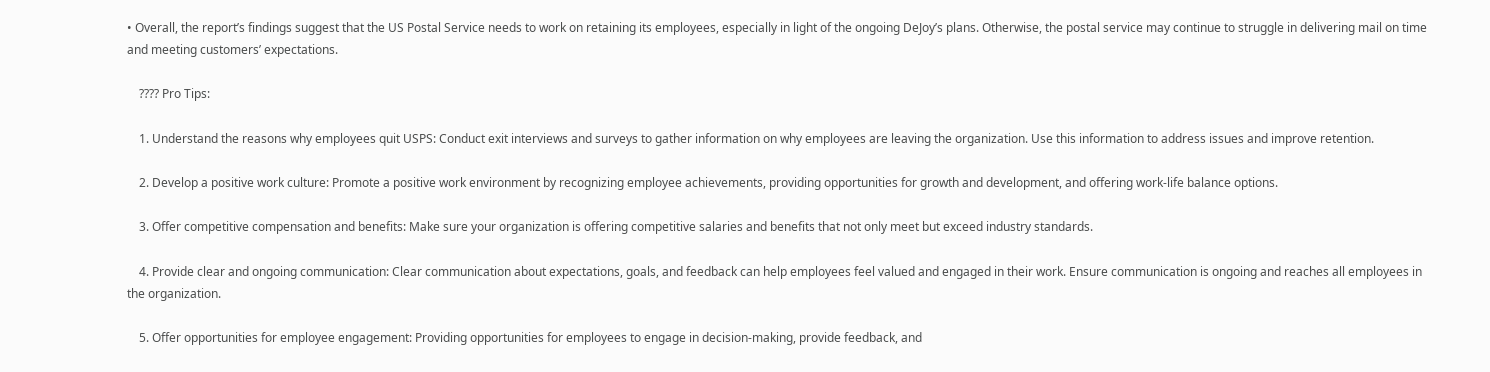• Overall, the report’s findings suggest that the US Postal Service needs to work on retaining its employees, especially in light of the ongoing DeJoy’s plans. Otherwise, the postal service may continue to struggle in delivering mail on time and meeting customers’ expectations.

    ???? Pro Tips:

    1. Understand the reasons why employees quit USPS: Conduct exit interviews and surveys to gather information on why employees are leaving the organization. Use this information to address issues and improve retention.

    2. Develop a positive work culture: Promote a positive work environment by recognizing employee achievements, providing opportunities for growth and development, and offering work-life balance options.

    3. Offer competitive compensation and benefits: Make sure your organization is offering competitive salaries and benefits that not only meet but exceed industry standards.

    4. Provide clear and ongoing communication: Clear communication about expectations, goals, and feedback can help employees feel valued and engaged in their work. Ensure communication is ongoing and reaches all employees in the organization.

    5. Offer opportunities for employee engagement: Providing opportunities for employees to engage in decision-making, provide feedback, and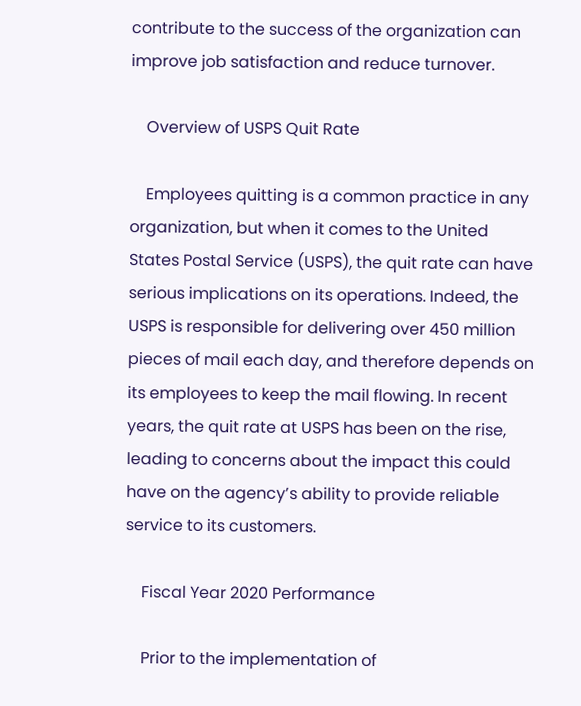contribute to the success of the organization can improve job satisfaction and reduce turnover.

    Overview of USPS Quit Rate

    Employees quitting is a common practice in any organization, but when it comes to the United States Postal Service (USPS), the quit rate can have serious implications on its operations. Indeed, the USPS is responsible for delivering over 450 million pieces of mail each day, and therefore depends on its employees to keep the mail flowing. In recent years, the quit rate at USPS has been on the rise, leading to concerns about the impact this could have on the agency’s ability to provide reliable service to its customers.

    Fiscal Year 2020 Performance

    Prior to the implementation of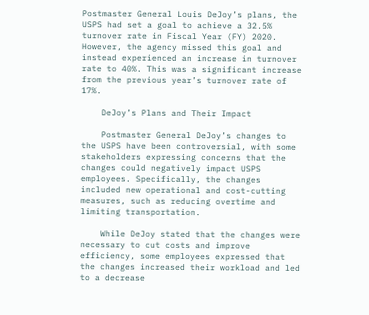Postmaster General Louis DeJoy’s plans, the USPS had set a goal to achieve a 32.5% turnover rate in Fiscal Year (FY) 2020. However, the agency missed this goal and instead experienced an increase in turnover rate to 40%. This was a significant increase from the previous year’s turnover rate of 17%.

    DeJoy’s Plans and Their Impact

    Postmaster General DeJoy’s changes to the USPS have been controversial, with some stakeholders expressing concerns that the changes could negatively impact USPS employees. Specifically, the changes included new operational and cost-cutting measures, such as reducing overtime and limiting transportation.

    While DeJoy stated that the changes were necessary to cut costs and improve efficiency, some employees expressed that the changes increased their workload and led to a decrease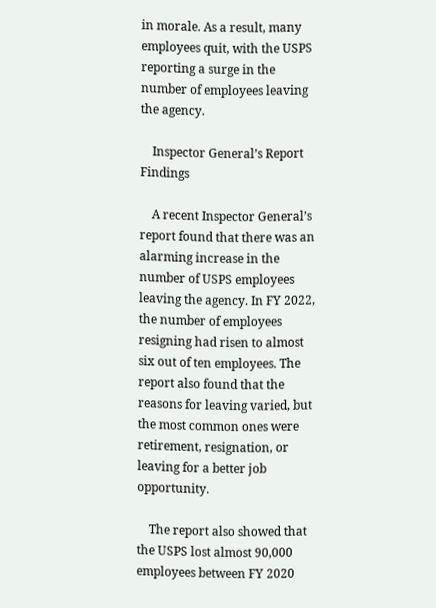in morale. As a result, many employees quit, with the USPS reporting a surge in the number of employees leaving the agency.

    Inspector General’s Report Findings

    A recent Inspector General’s report found that there was an alarming increase in the number of USPS employees leaving the agency. In FY 2022, the number of employees resigning had risen to almost six out of ten employees. The report also found that the reasons for leaving varied, but the most common ones were retirement, resignation, or leaving for a better job opportunity.

    The report also showed that the USPS lost almost 90,000 employees between FY 2020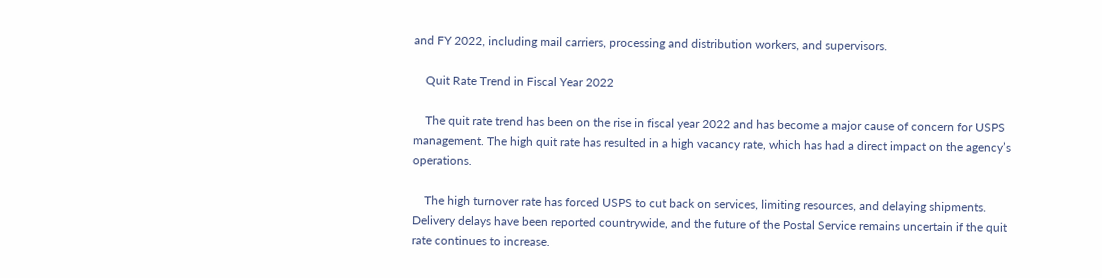and FY 2022, including mail carriers, processing and distribution workers, and supervisors.

    Quit Rate Trend in Fiscal Year 2022

    The quit rate trend has been on the rise in fiscal year 2022 and has become a major cause of concern for USPS management. The high quit rate has resulted in a high vacancy rate, which has had a direct impact on the agency’s operations.

    The high turnover rate has forced USPS to cut back on services, limiting resources, and delaying shipments. Delivery delays have been reported countrywide, and the future of the Postal Service remains uncertain if the quit rate continues to increase.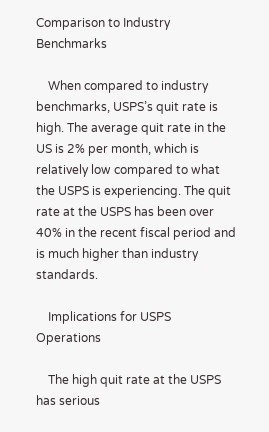Comparison to Industry Benchmarks

    When compared to industry benchmarks, USPS’s quit rate is high. The average quit rate in the US is 2% per month, which is relatively low compared to what the USPS is experiencing. The quit rate at the USPS has been over 40% in the recent fiscal period and is much higher than industry standards.

    Implications for USPS Operations

    The high quit rate at the USPS has serious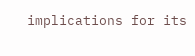implications for its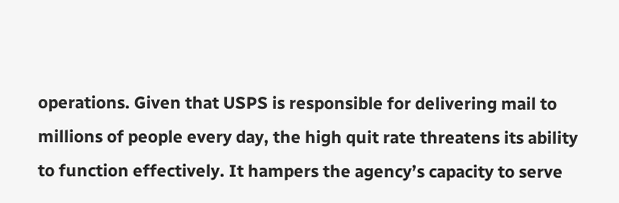operations. Given that USPS is responsible for delivering mail to millions of people every day, the high quit rate threatens its ability to function effectively. It hampers the agency’s capacity to serve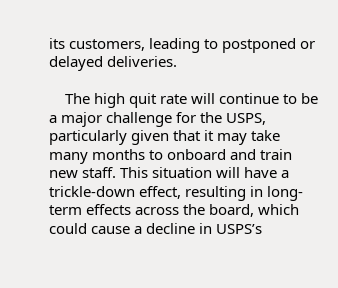its customers, leading to postponed or delayed deliveries.

    The high quit rate will continue to be a major challenge for the USPS, particularly given that it may take many months to onboard and train new staff. This situation will have a trickle-down effect, resulting in long-term effects across the board, which could cause a decline in USPS’s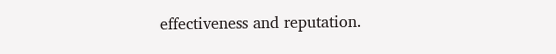effectiveness and reputation.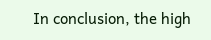In conclusion, the high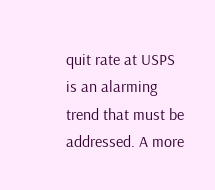quit rate at USPS is an alarming trend that must be addressed. A more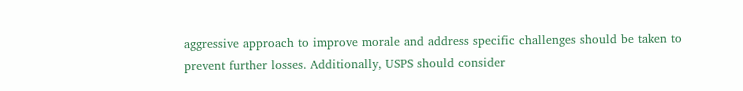aggressive approach to improve morale and address specific challenges should be taken to prevent further losses. Additionally, USPS should consider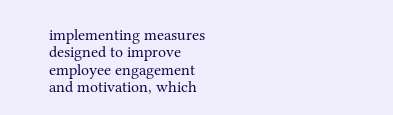implementing measures designed to improve employee engagement and motivation, which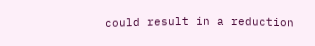could result in a reduction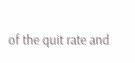of the quit rate and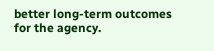better long-term outcomes for the agency.